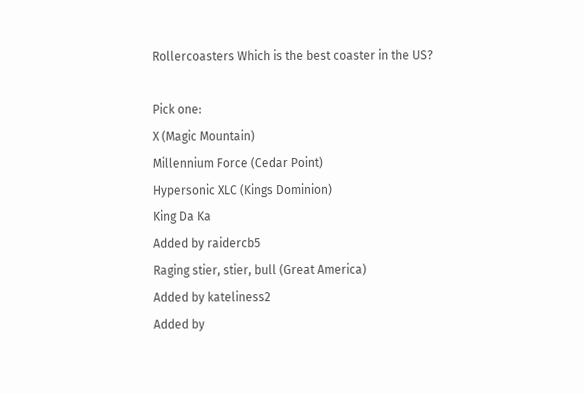Rollercoasters Which is the best coaster in the US?

Pick one:
X (Magic Mountain)
Millennium Force (Cedar Point)
Hypersonic XLC (Kings Dominion)
King Da Ka
Added by raidercb5
Raging stier, stier, bull (Great America)
Added by kateliness2
Added by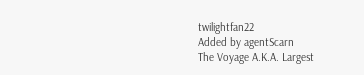twilightfan22
Added by agentScarn
The Voyage A.K.A. Largest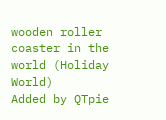wooden roller coaster in the world (Holiday World)
Added by QTpie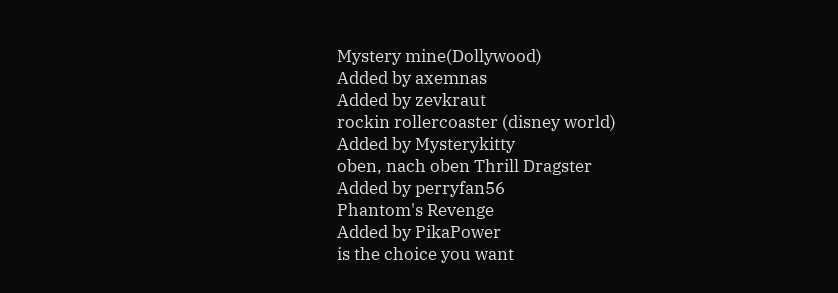Mystery mine(Dollywood)
Added by axemnas
Added by zevkraut
rockin rollercoaster (disney world)
Added by Mysterykitty
oben, nach oben Thrill Dragster
Added by perryfan56
Phantom's Revenge
Added by PikaPower
is the choice you want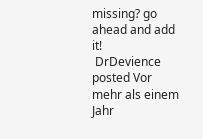missing? go ahead and add it!
 DrDevience posted Vor mehr als einem Jahr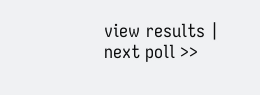view results | next poll >>